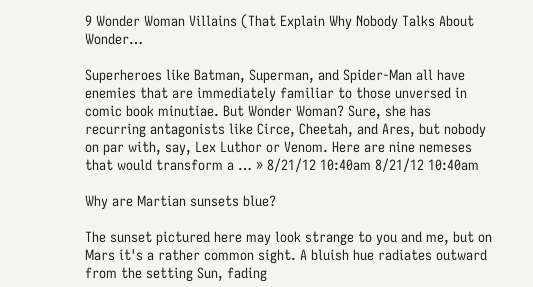9 Wonder Woman Villains (That Explain Why Nobody Talks About Wonder…

Superheroes like Batman, Superman, and Spider-Man all have enemies that are immediately familiar to those unversed in comic book minutiae. But Wonder Woman? Sure, she has recurring antagonists like Circe, Cheetah, and Ares, but nobody on par with, say, Lex Luthor or Venom. Here are nine nemeses that would transform a … » 8/21/12 10:40am 8/21/12 10:40am

Why are Martian sunsets blue?

The sunset pictured here may look strange to you and me, but on Mars it's a rather common sight. A bluish hue radiates outward from the setting Sun, fading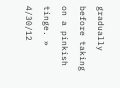gradually before taking on a pinkish tinge. » 4/30/12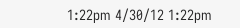1:22pm 4/30/12 1:22pm